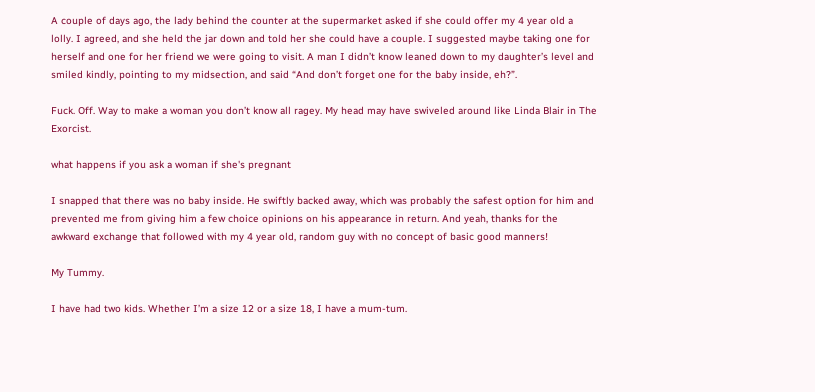A couple of days ago, the lady behind the counter at the supermarket asked if she could offer my 4 year old a lolly. I agreed, and she held the jar down and told her she could have a couple. I suggested maybe taking one for herself and one for her friend we were going to visit. A man I didn’t know leaned down to my daughter’s level and smiled kindly, pointing to my midsection, and said “And don’t forget one for the baby inside, eh?”.

Fuck. Off. Way to make a woman you don’t know all ragey. My head may have swiveled around like Linda Blair in The Exorcist.

what happens if you ask a woman if she's pregnant

I snapped that there was no baby inside. He swiftly backed away, which was probably the safest option for him and prevented me from giving him a few choice opinions on his appearance in return. And yeah, thanks for the awkward exchange that followed with my 4 year old, random guy with no concept of basic good manners!

My Tummy.

I have had two kids. Whether I’m a size 12 or a size 18, I have a mum-tum.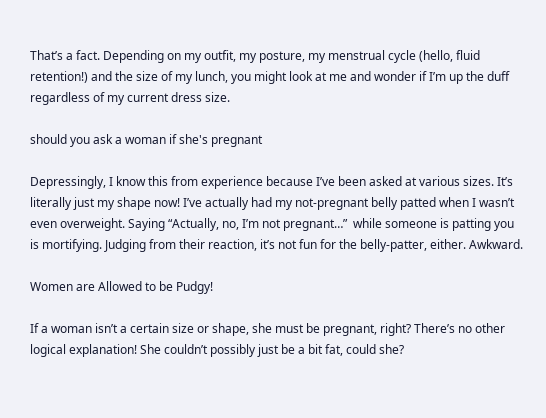That’s a fact. Depending on my outfit, my posture, my menstrual cycle (hello, fluid retention!) and the size of my lunch, you might look at me and wonder if I’m up the duff regardless of my current dress size.

should you ask a woman if she's pregnant

Depressingly, I know this from experience because I’ve been asked at various sizes. It’s literally just my shape now! I’ve actually had my not-pregnant belly patted when I wasn’t even overweight. Saying “Actually, no, I’m not pregnant…”  while someone is patting you is mortifying. Judging from their reaction, it’s not fun for the belly-patter, either. Awkward.

Women are Allowed to be Pudgy!

If a woman isn’t a certain size or shape, she must be pregnant, right? There’s no other logical explanation! She couldn’t possibly just be a bit fat, could she?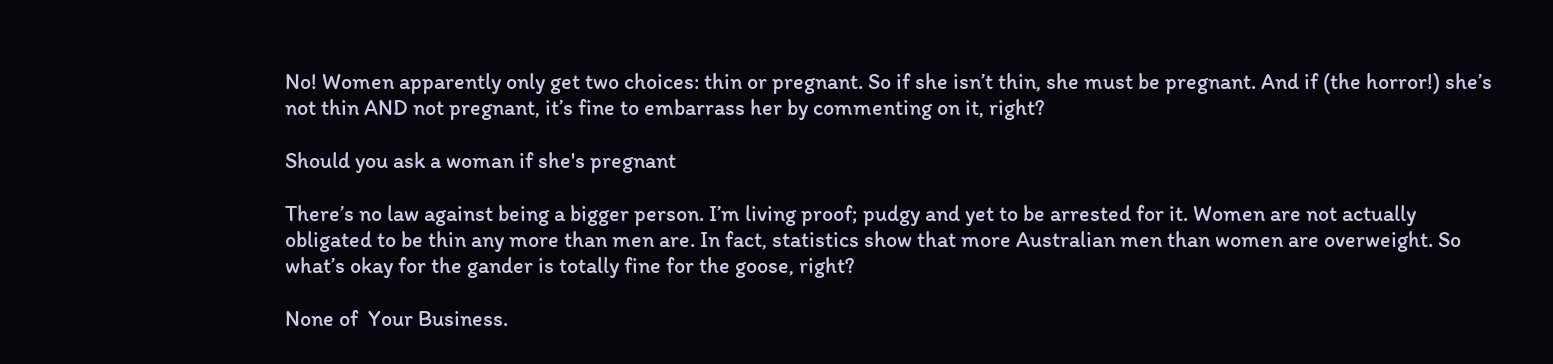No! Women apparently only get two choices: thin or pregnant. So if she isn’t thin, she must be pregnant. And if (the horror!) she’s not thin AND not pregnant, it’s fine to embarrass her by commenting on it, right?

Should you ask a woman if she's pregnant

There’s no law against being a bigger person. I’m living proof; pudgy and yet to be arrested for it. Women are not actually obligated to be thin any more than men are. In fact, statistics show that more Australian men than women are overweight. So what’s okay for the gander is totally fine for the goose, right?

None of  Your Business.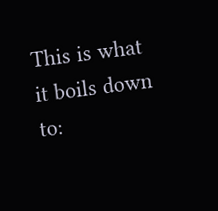This is what it boils down to: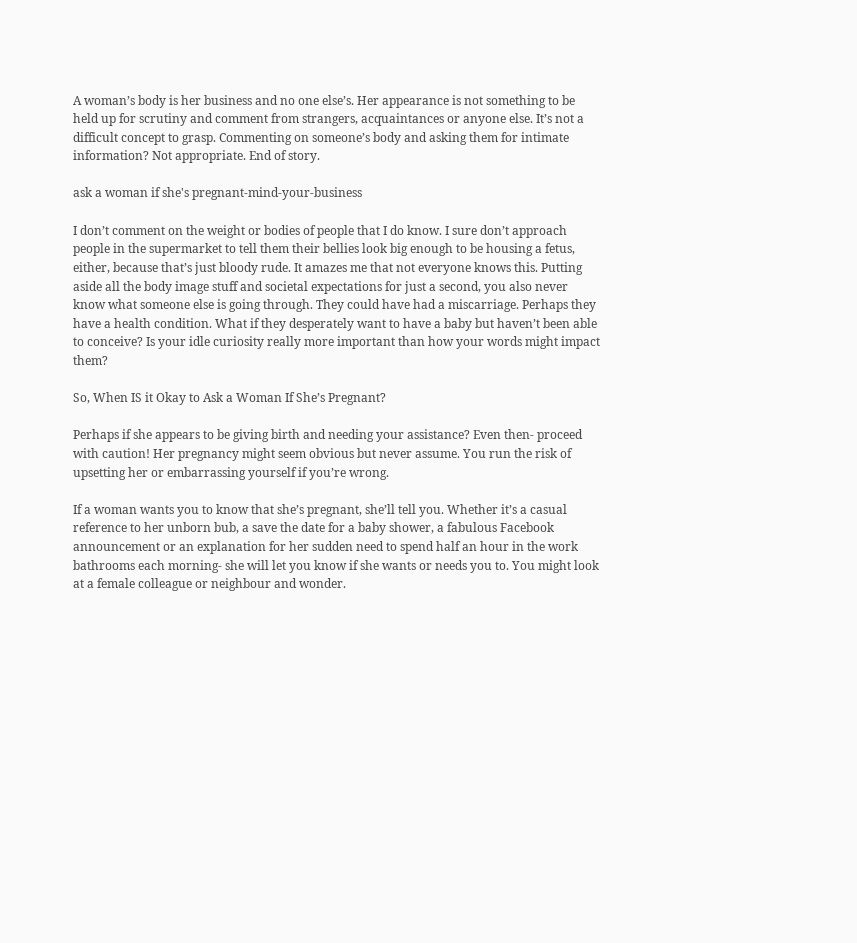A woman’s body is her business and no one else’s. Her appearance is not something to be held up for scrutiny and comment from strangers, acquaintances or anyone else. It’s not a difficult concept to grasp. Commenting on someone’s body and asking them for intimate information? Not appropriate. End of story.

ask a woman if she's pregnant-mind-your-business

I don’t comment on the weight or bodies of people that I do know. I sure don’t approach people in the supermarket to tell them their bellies look big enough to be housing a fetus, either, because that’s just bloody rude. It amazes me that not everyone knows this. Putting aside all the body image stuff and societal expectations for just a second, you also never know what someone else is going through. They could have had a miscarriage. Perhaps they have a health condition. What if they desperately want to have a baby but haven’t been able to conceive? Is your idle curiosity really more important than how your words might impact them?

So, When IS it Okay to Ask a Woman If She’s Pregnant?

Perhaps if she appears to be giving birth and needing your assistance? Even then- proceed with caution! Her pregnancy might seem obvious but never assume. You run the risk of upsetting her or embarrassing yourself if you’re wrong.

If a woman wants you to know that she’s pregnant, she’ll tell you. Whether it’s a casual reference to her unborn bub, a save the date for a baby shower, a fabulous Facebook announcement or an explanation for her sudden need to spend half an hour in the work bathrooms each morning- she will let you know if she wants or needs you to. You might look at a female colleague or neighbour and wonder.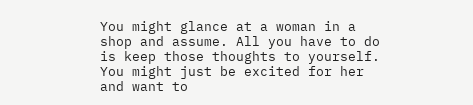You might glance at a woman in a shop and assume. All you have to do is keep those thoughts to yourself. You might just be excited for her and want to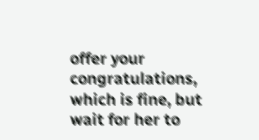offer your congratulations, which is fine, but wait for her to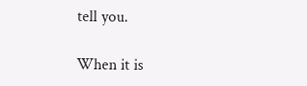tell you.

When it is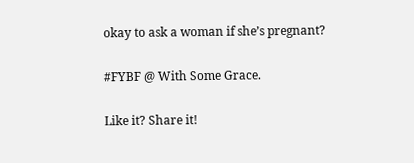okay to ask a woman if she’s pregnant?

#FYBF @ With Some Grace.

Like it? Share it!